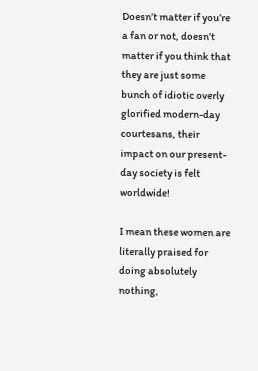Doesn’t matter if you’re a fan or not, doesn’t matter if you think that they are just some bunch of idiotic overly glorified modern-day courtesans, their impact on our present-day society is felt worldwide!

I mean these women are literally praised for doing absolutely nothing,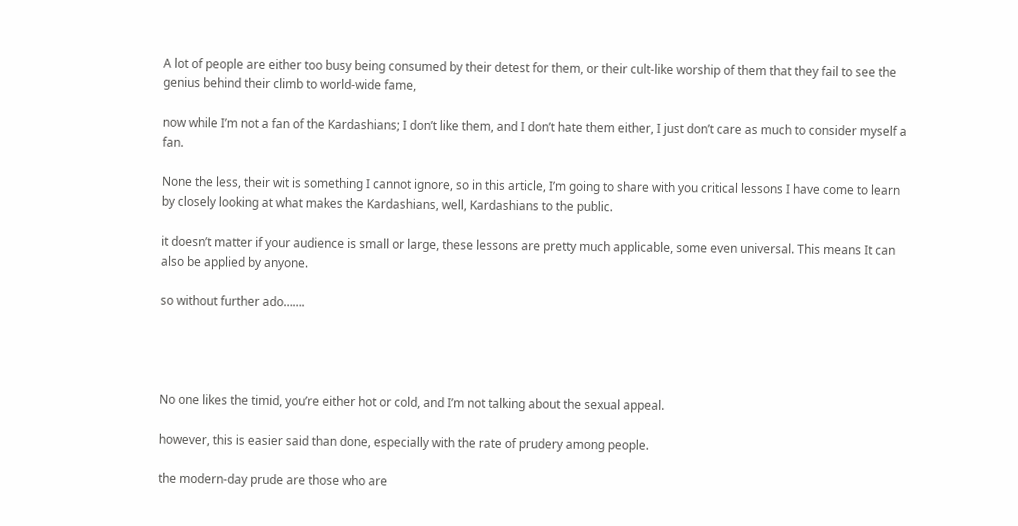A lot of people are either too busy being consumed by their detest for them, or their cult-like worship of them that they fail to see the genius behind their climb to world-wide fame,

now while I’m not a fan of the Kardashians; I don’t like them, and I don’t hate them either, I just don’t care as much to consider myself a fan.

None the less, their wit is something I cannot ignore, so in this article, I’m going to share with you critical lessons I have come to learn by closely looking at what makes the Kardashians, well, Kardashians to the public.

it doesn’t matter if your audience is small or large, these lessons are pretty much applicable, some even universal. This means It can also be applied by anyone.

so without further ado…….




No one likes the timid, you’re either hot or cold, and I’m not talking about the sexual appeal.

however, this is easier said than done, especially with the rate of prudery among people.

the modern-day prude are those who are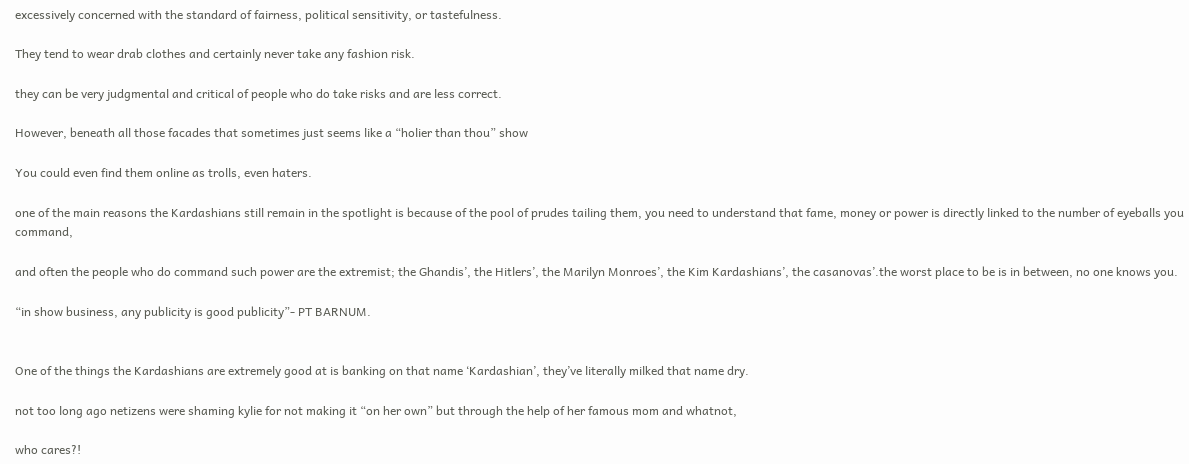excessively concerned with the standard of fairness, political sensitivity, or tastefulness.

They tend to wear drab clothes and certainly never take any fashion risk.

they can be very judgmental and critical of people who do take risks and are less correct.

However, beneath all those facades that sometimes just seems like a “holier than thou” show

You could even find them online as trolls, even haters.

one of the main reasons the Kardashians still remain in the spotlight is because of the pool of prudes tailing them, you need to understand that fame, money or power is directly linked to the number of eyeballs you command,

and often the people who do command such power are the extremist; the Ghandis’, the Hitlers’, the Marilyn Monroes’, the Kim Kardashians’, the casanovas’.the worst place to be is in between, no one knows you.

“in show business, any publicity is good publicity”- PT BARNUM.


One of the things the Kardashians are extremely good at is banking on that name ‘Kardashian’, they’ve literally milked that name dry.

not too long ago netizens were shaming kylie for not making it “on her own” but through the help of her famous mom and whatnot,

who cares?!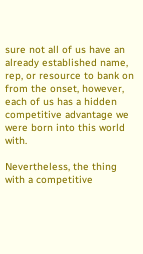sure not all of us have an already established name, rep, or resource to bank on from the onset, however, each of us has a hidden competitive advantage we were born into this world with.

Nevertheless, the thing with a competitive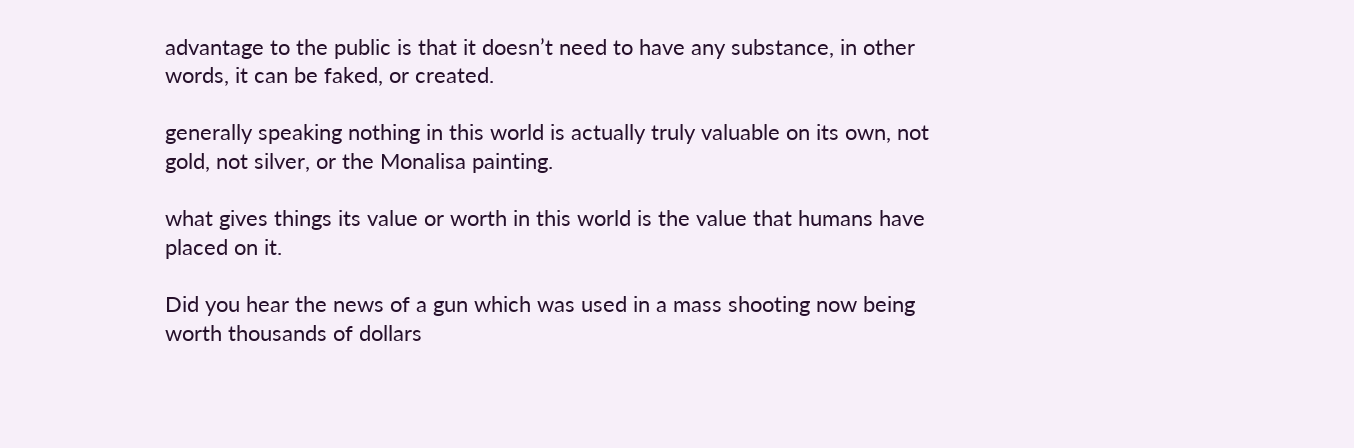advantage to the public is that it doesn’t need to have any substance, in other words, it can be faked, or created.

generally speaking nothing in this world is actually truly valuable on its own, not gold, not silver, or the Monalisa painting.

what gives things its value or worth in this world is the value that humans have placed on it.

Did you hear the news of a gun which was used in a mass shooting now being worth thousands of dollars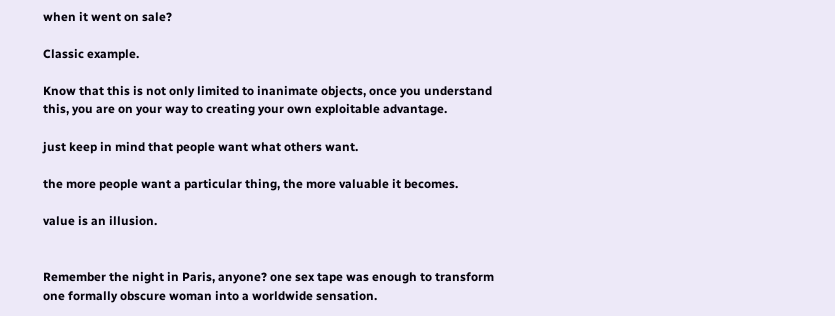when it went on sale?

Classic example.

Know that this is not only limited to inanimate objects, once you understand this, you are on your way to creating your own exploitable advantage.

just keep in mind that people want what others want.

the more people want a particular thing, the more valuable it becomes.

value is an illusion.


Remember the night in Paris, anyone? one sex tape was enough to transform one formally obscure woman into a worldwide sensation.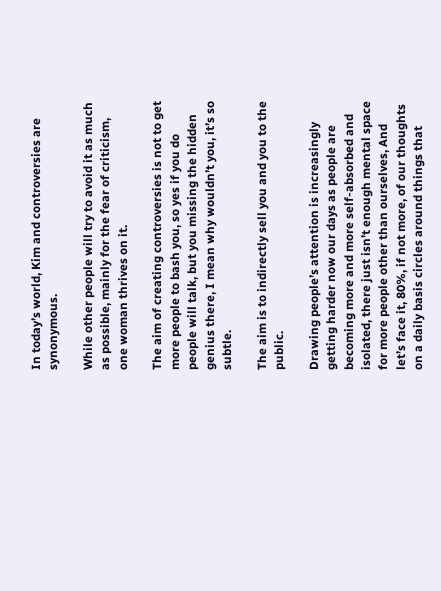In today’s world, Kim and controversies are synonymous.

While other people will try to avoid it as much as possible, mainly for the fear of criticism, one woman thrives on it.

The aim of creating controversies is not to get more people to bash you, so yes if you do people will talk, but you missing the hidden genius there, I mean why wouldn’t you, it’s so subtle.

The aim is to indirectly sell you and you to the public.

Drawing people’s attention is increasingly getting harder now our days as people are becoming more and more self-absorbed and isolated, there just isn’t enough mental space for more people other than ourselves, And let’s face it, 80%, if not more, of our thoughts on a daily basis circles around things that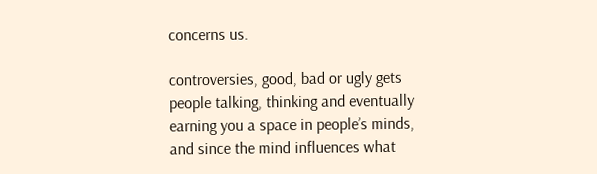concerns us.

controversies, good, bad or ugly gets people talking, thinking and eventually earning you a space in people’s minds, and since the mind influences what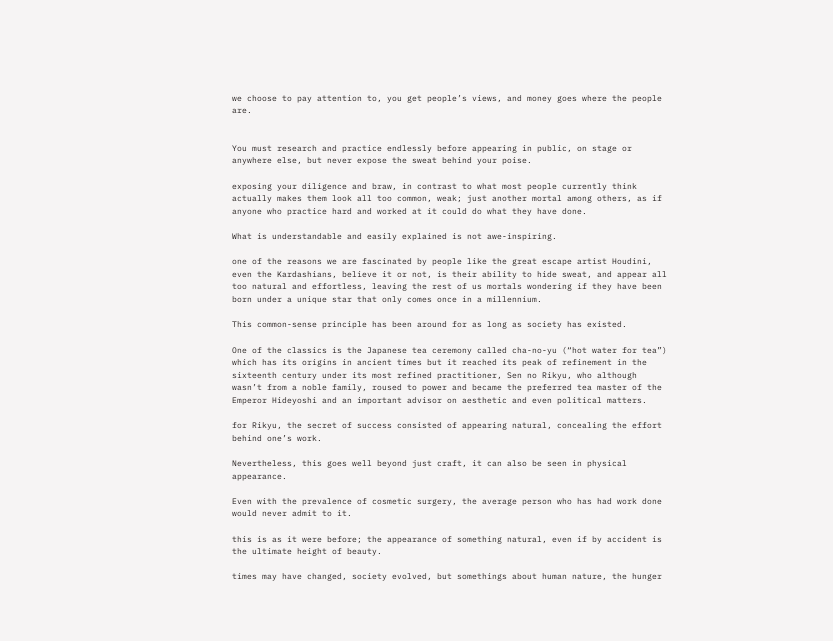we choose to pay attention to, you get people’s views, and money goes where the people are.


You must research and practice endlessly before appearing in public, on stage or anywhere else, but never expose the sweat behind your poise.

exposing your diligence and braw, in contrast to what most people currently think actually makes them look all too common, weak; just another mortal among others, as if anyone who practice hard and worked at it could do what they have done.

What is understandable and easily explained is not awe-inspiring.

one of the reasons we are fascinated by people like the great escape artist Houdini, even the Kardashians, believe it or not, is their ability to hide sweat, and appear all too natural and effortless, leaving the rest of us mortals wondering if they have been born under a unique star that only comes once in a millennium.

This common-sense principle has been around for as long as society has existed.

One of the classics is the Japanese tea ceremony called cha-no-yu (“hot water for tea”) which has its origins in ancient times but it reached its peak of refinement in the sixteenth century under its most refined practitioner, Sen no Rikyu, who although wasn’t from a noble family, roused to power and became the preferred tea master of the Emperor Hideyoshi and an important advisor on aesthetic and even political matters.

for Rikyu, the secret of success consisted of appearing natural, concealing the effort behind one’s work.

Nevertheless, this goes well beyond just craft, it can also be seen in physical appearance.

Even with the prevalence of cosmetic surgery, the average person who has had work done would never admit to it.

this is as it were before; the appearance of something natural, even if by accident is the ultimate height of beauty.

times may have changed, society evolved, but somethings about human nature, the hunger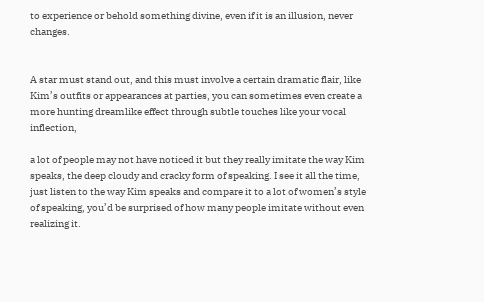to experience or behold something divine, even if it is an illusion, never changes.


A star must stand out, and this must involve a certain dramatic flair, like Kim’s outfits or appearances at parties, you can sometimes even create a more hunting dreamlike effect through subtle touches like your vocal inflection,

a lot of people may not have noticed it but they really imitate the way Kim speaks, the deep cloudy and cracky form of speaking. I see it all the time, just listen to the way Kim speaks and compare it to a lot of women’s style of speaking, you’d be surprised of how many people imitate without even realizing it.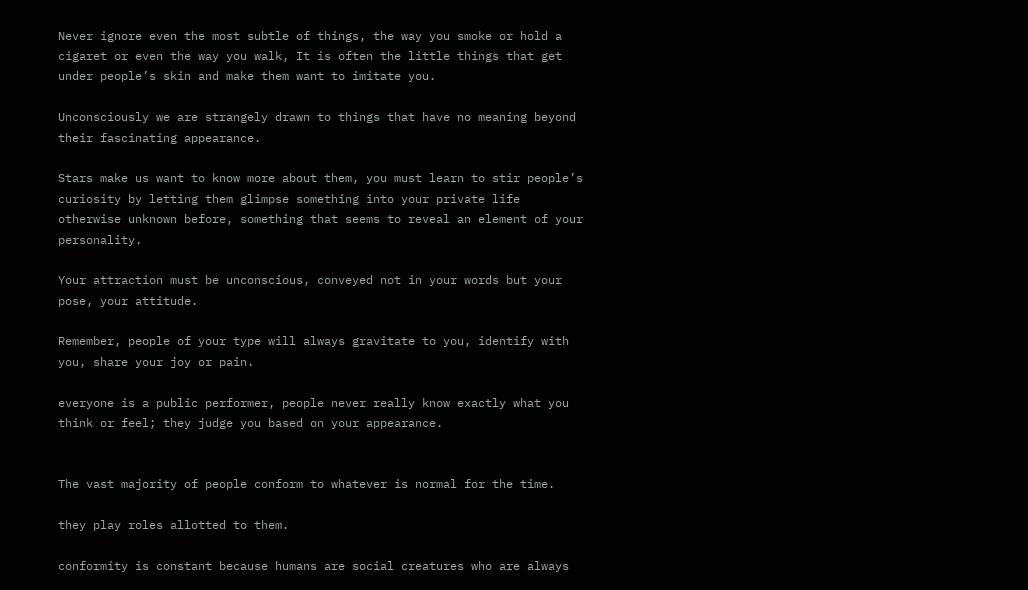Never ignore even the most subtle of things, the way you smoke or hold a cigaret or even the way you walk, It is often the little things that get under people’s skin and make them want to imitate you.

Unconsciously we are strangely drawn to things that have no meaning beyond their fascinating appearance.

Stars make us want to know more about them, you must learn to stir people’s curiosity by letting them glimpse something into your private life otherwise unknown before, something that seems to reveal an element of your personality.

Your attraction must be unconscious, conveyed not in your words but your pose, your attitude.

Remember, people of your type will always gravitate to you, identify with you, share your joy or pain.

everyone is a public performer, people never really know exactly what you think or feel; they judge you based on your appearance.


The vast majority of people conform to whatever is normal for the time.

they play roles allotted to them.

conformity is constant because humans are social creatures who are always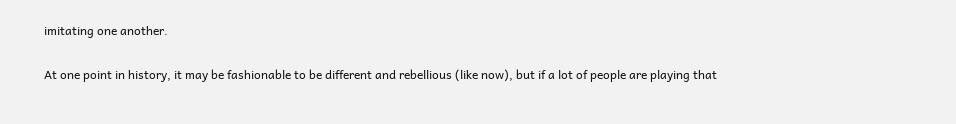imitating one another.

At one point in history, it may be fashionable to be different and rebellious (like now), but if a lot of people are playing that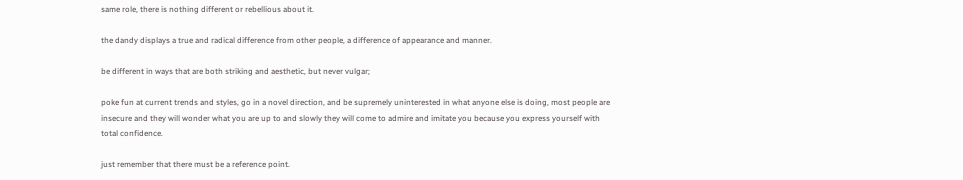same role, there is nothing different or rebellious about it.

the dandy displays a true and radical difference from other people, a difference of appearance and manner.

be different in ways that are both striking and aesthetic, but never vulgar;

poke fun at current trends and styles, go in a novel direction, and be supremely uninterested in what anyone else is doing, most people are insecure and they will wonder what you are up to and slowly they will come to admire and imitate you because you express yourself with total confidence.

just remember that there must be a reference point.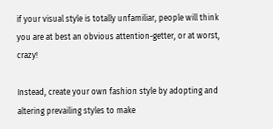if your visual style is totally unfamiliar, people will think you are at best an obvious attention-getter, or at worst, crazy!

Instead, create your own fashion style by adopting and altering prevailing styles to make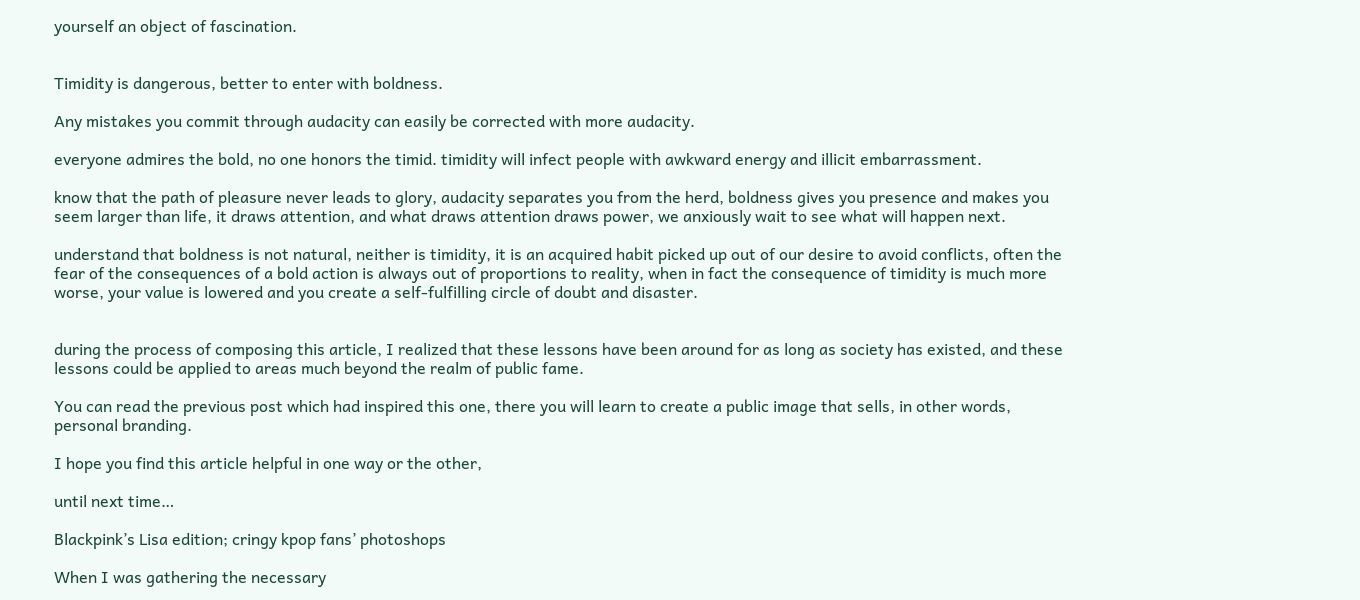yourself an object of fascination.


Timidity is dangerous, better to enter with boldness.

Any mistakes you commit through audacity can easily be corrected with more audacity.

everyone admires the bold, no one honors the timid. timidity will infect people with awkward energy and illicit embarrassment.

know that the path of pleasure never leads to glory, audacity separates you from the herd, boldness gives you presence and makes you seem larger than life, it draws attention, and what draws attention draws power, we anxiously wait to see what will happen next.

understand that boldness is not natural, neither is timidity, it is an acquired habit picked up out of our desire to avoid conflicts, often the fear of the consequences of a bold action is always out of proportions to reality, when in fact the consequence of timidity is much more worse, your value is lowered and you create a self-fulfilling circle of doubt and disaster.


during the process of composing this article, I realized that these lessons have been around for as long as society has existed, and these lessons could be applied to areas much beyond the realm of public fame.

You can read the previous post which had inspired this one, there you will learn to create a public image that sells, in other words, personal branding.

I hope you find this article helpful in one way or the other,

until next time…

Blackpink’s Lisa edition; cringy kpop fans’ photoshops

When I was gathering the necessary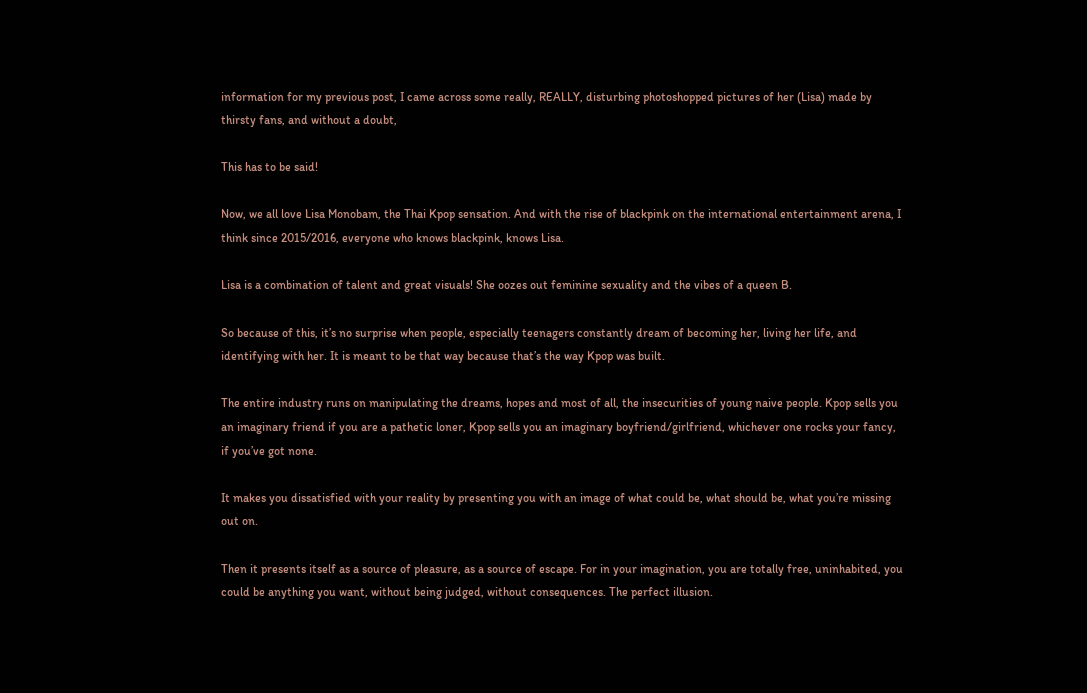information for my previous post, I came across some really, REALLY, disturbing photoshopped pictures of her (Lisa) made by thirsty fans, and without a doubt,

This has to be said!

Now, we all love Lisa Monobam, the Thai Kpop sensation. And with the rise of blackpink on the international entertainment arena, I think since 2015/2016, everyone who knows blackpink, knows Lisa.

Lisa is a combination of talent and great visuals! She oozes out feminine sexuality and the vibes of a queen B.

So because of this, it’s no surprise when people, especially teenagers constantly dream of becoming her, living her life, and identifying with her. It is meant to be that way because that’s the way Kpop was built.

The entire industry runs on manipulating the dreams, hopes and most of all, the insecurities of young naive people. Kpop sells you an imaginary friend if you are a pathetic loner, Kpop sells you an imaginary boyfriend/girlfriend, whichever one rocks your fancy, if you’ve got none.

It makes you dissatisfied with your reality by presenting you with an image of what could be, what should be, what you’re missing out on.

Then it presents itself as a source of pleasure, as a source of escape. For in your imagination, you are totally free, uninhabited, you could be anything you want, without being judged, without consequences. The perfect illusion.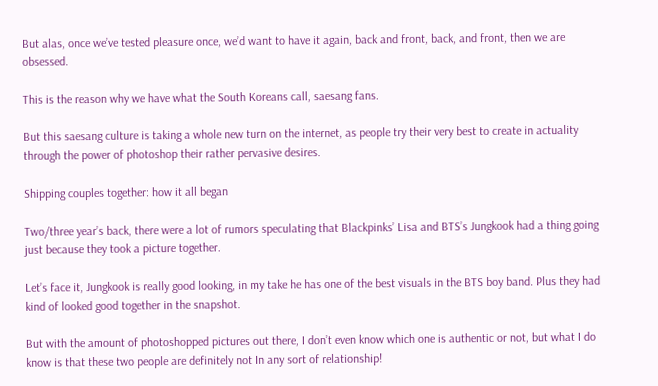But alas, once we’ve tested pleasure once, we’d want to have it again, back and front, back, and front, then we are obsessed.

This is the reason why we have what the South Koreans call, saesang fans.

But this saesang culture is taking a whole new turn on the internet, as people try their very best to create in actuality through the power of photoshop their rather pervasive desires.

Shipping couples together: how it all began

Two/three year’s back, there were a lot of rumors speculating that Blackpinks’ Lisa and BTS’s Jungkook had a thing going just because they took a picture together.

Let’s face it, Jungkook is really good looking, in my take he has one of the best visuals in the BTS boy band. Plus they had kind of looked good together in the snapshot.

But with the amount of photoshopped pictures out there, I don’t even know which one is authentic or not, but what I do know is that these two people are definitely not In any sort of relationship!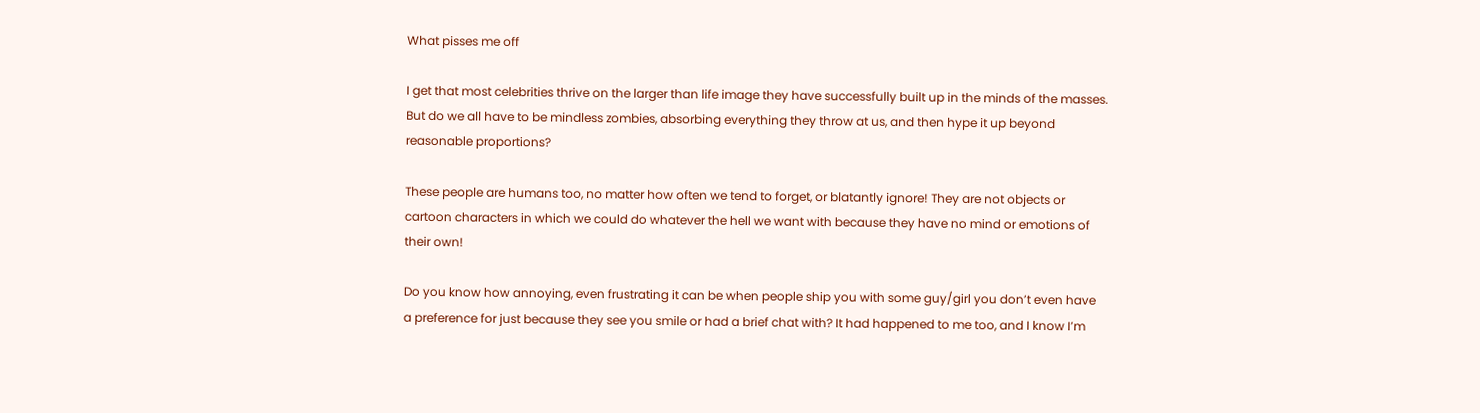What pisses me off

I get that most celebrities thrive on the larger than life image they have successfully built up in the minds of the masses. But do we all have to be mindless zombies, absorbing everything they throw at us, and then hype it up beyond reasonable proportions?

These people are humans too, no matter how often we tend to forget, or blatantly ignore! They are not objects or cartoon characters in which we could do whatever the hell we want with because they have no mind or emotions of their own!

Do you know how annoying, even frustrating it can be when people ship you with some guy/girl you don’t even have a preference for just because they see you smile or had a brief chat with? It had happened to me too, and I know I’m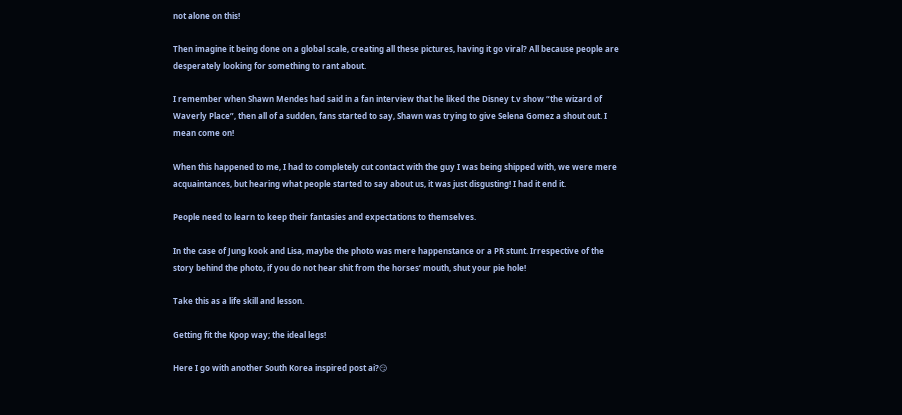not alone on this!

Then imagine it being done on a global scale, creating all these pictures, having it go viral? All because people are desperately looking for something to rant about.

I remember when Shawn Mendes had said in a fan interview that he liked the Disney t.v show “the wizard of Waverly Place”, then all of a sudden, fans started to say, Shawn was trying to give Selena Gomez a shout out. I mean come on!

When this happened to me, I had to completely cut contact with the guy I was being shipped with, we were mere acquaintances, but hearing what people started to say about us, it was just disgusting! I had it end it.

People need to learn to keep their fantasies and expectations to themselves.

In the case of Jung kook and Lisa, maybe the photo was mere happenstance or a PR stunt. Irrespective of the story behind the photo, if you do not hear shit from the horses’ mouth, shut your pie hole!

Take this as a life skill and lesson.

Getting fit the Kpop way; the ideal legs!

Here I go with another South Korea inspired post ai?😏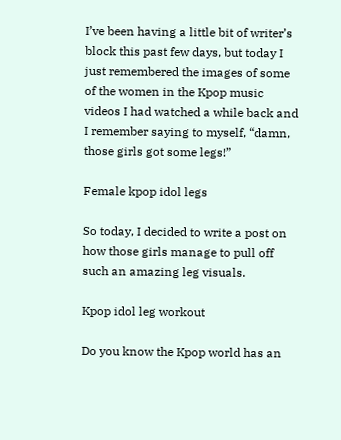I’ve been having a little bit of writer’s block this past few days, but today I just remembered the images of some of the women in the Kpop music videos I had watched a while back and I remember saying to myself, “damn, those girls got some legs!”

Female kpop idol legs

So today, I decided to write a post on how those girls manage to pull off such an amazing leg visuals.

Kpop idol leg workout

Do you know the Kpop world has an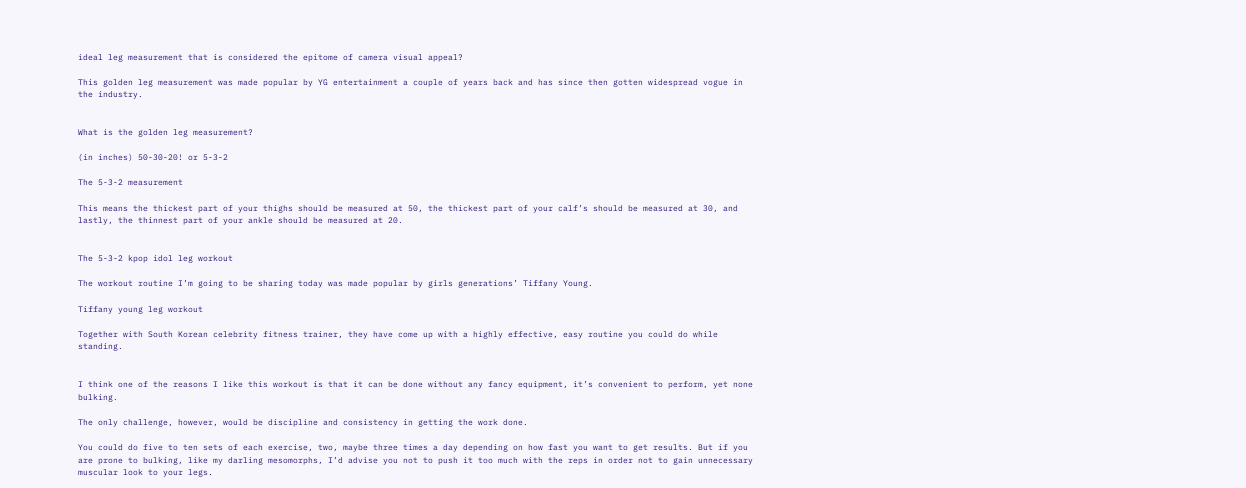ideal leg measurement that is considered the epitome of camera visual appeal?

This golden leg measurement was made popular by YG entertainment a couple of years back and has since then gotten widespread vogue in the industry.


What is the golden leg measurement?

(in inches) 50-30-20! or 5-3-2

The 5-3-2 measurement

This means the thickest part of your thighs should be measured at 50, the thickest part of your calf’s should be measured at 30, and lastly, the thinnest part of your ankle should be measured at 20.


The 5-3-2 kpop idol leg workout

The workout routine I’m going to be sharing today was made popular by girls generations’ Tiffany Young.

Tiffany young leg workout

Together with South Korean celebrity fitness trainer, they have come up with a highly effective, easy routine you could do while standing.


I think one of the reasons I like this workout is that it can be done without any fancy equipment, it’s convenient to perform, yet none bulking.

The only challenge, however, would be discipline and consistency in getting the work done.

You could do five to ten sets of each exercise, two, maybe three times a day depending on how fast you want to get results. But if you are prone to bulking, like my darling mesomorphs, I’d advise you not to push it too much with the reps in order not to gain unnecessary muscular look to your legs.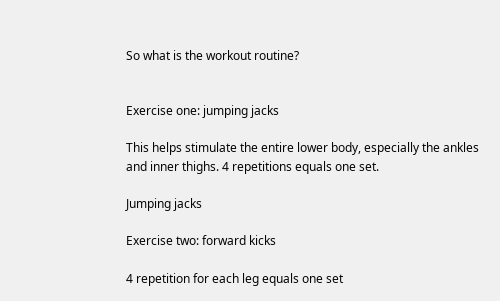So what is the workout routine?


Exercise one: jumping jacks

This helps stimulate the entire lower body, especially the ankles and inner thighs. 4 repetitions equals one set.

Jumping jacks

Exercise two: forward kicks

4 repetition for each leg equals one set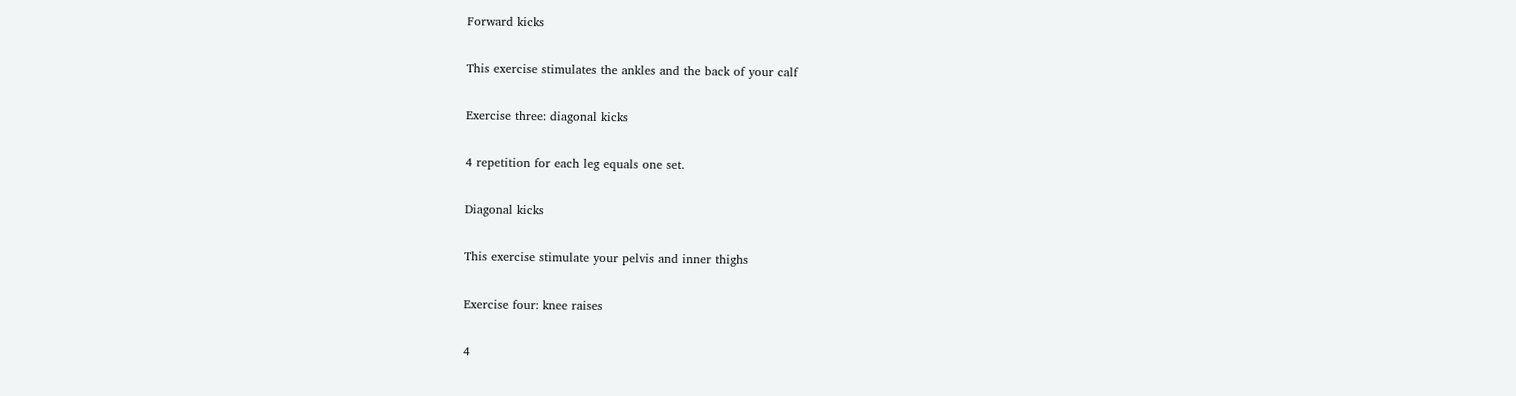Forward kicks

This exercise stimulates the ankles and the back of your calf

Exercise three: diagonal kicks

4 repetition for each leg equals one set.

Diagonal kicks

This exercise stimulate your pelvis and inner thighs

Exercise four: knee raises

4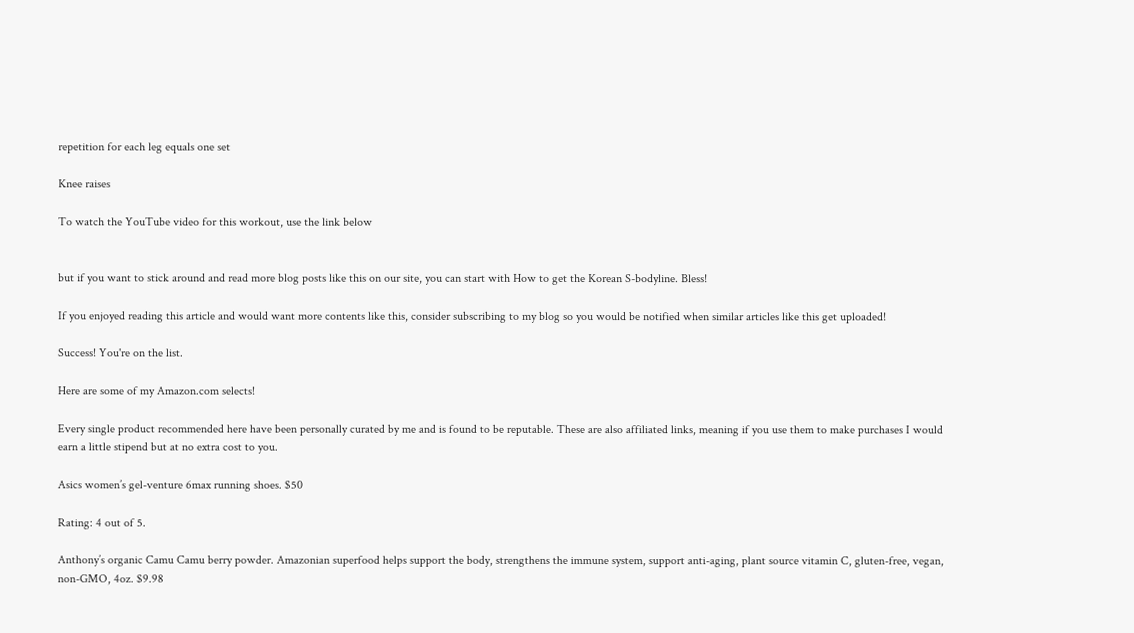repetition for each leg equals one set

Knee raises

To watch the YouTube video for this workout, use the link below


but if you want to stick around and read more blog posts like this on our site, you can start with How to get the Korean S-bodyline. Bless!

If you enjoyed reading this article and would want more contents like this, consider subscribing to my blog so you would be notified when similar articles like this get uploaded!

Success! You're on the list.

Here are some of my Amazon.com selects!

Every single product recommended here have been personally curated by me and is found to be reputable. These are also affiliated links, meaning if you use them to make purchases I would earn a little stipend but at no extra cost to you.

Asics women’s gel-venture 6max running shoes. $50

Rating: 4 out of 5.

Anthony’s organic Camu Camu berry powder. Amazonian superfood helps support the body, strengthens the immune system, support anti-aging, plant source vitamin C, gluten-free, vegan, non-GMO, 4oz. $9.98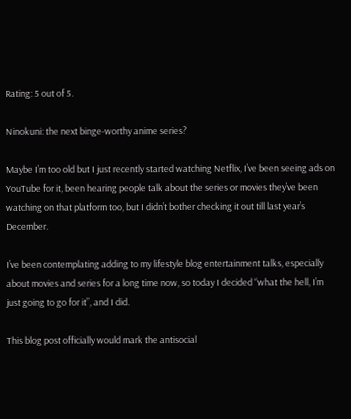Rating: 5 out of 5.

Ninokuni: the next binge-worthy anime series?

Maybe I’m too old but I just recently started watching Netflix, I’ve been seeing ads on YouTube for it, been hearing people talk about the series or movies they’ve been watching on that platform too, but I didn’t bother checking it out till last year’s December.

I’ve been contemplating adding to my lifestyle blog entertainment talks, especially about movies and series for a long time now, so today I decided “what the hell, I’m just going to go for it”, and I did.

This blog post officially would mark the antisocial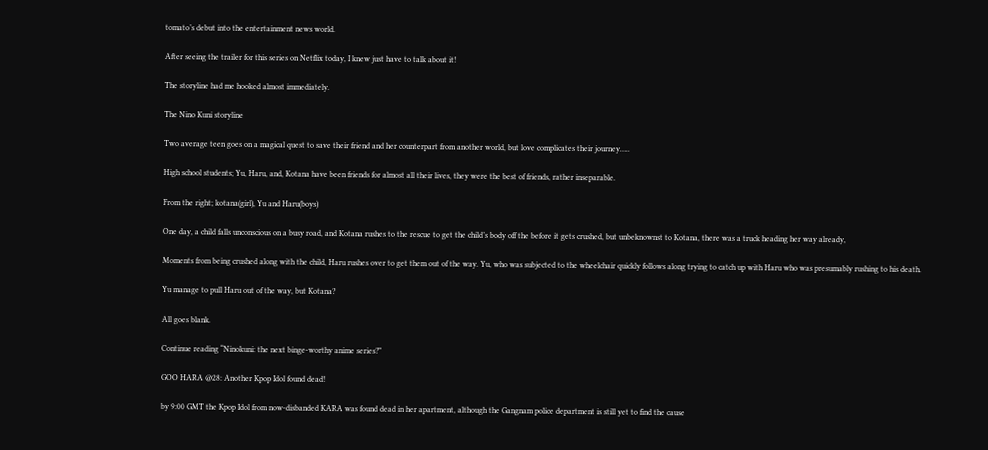tomato’s debut into the entertainment news world.

After seeing the trailer for this series on Netflix today, I knew just have to talk about it!

The storyline had me hooked almost immediately.

The Nino Kuni storyline

Two average teen goes on a magical quest to save their friend and her counterpart from another world, but love complicates their journey…..

High school students; Yu, Haru, and, Kotana have been friends for almost all their lives, they were the best of friends, rather inseparable.

From the right; kotana(girl), Yu and Haru(boys)

One day, a child falls unconscious on a busy road, and Kotana rushes to the rescue to get the child’s body off the before it gets crushed, but unbeknownst to Kotana, there was a truck heading her way already,

Moments from being crushed along with the child, Haru rushes over to get them out of the way. Yu, who was subjected to the wheelchair quickly follows along trying to catch up with Haru who was presumably rushing to his death.

Yu manage to pull Haru out of the way, but Kotana?

All goes blank.

Continue reading “Ninokuni: the next binge-worthy anime series?”

GOO HARA @28: Another Kpop Idol found dead!

by 9:00 GMT the Kpop Idol from now-disbanded KARA was found dead in her apartment, although the Gangnam police department is still yet to find the cause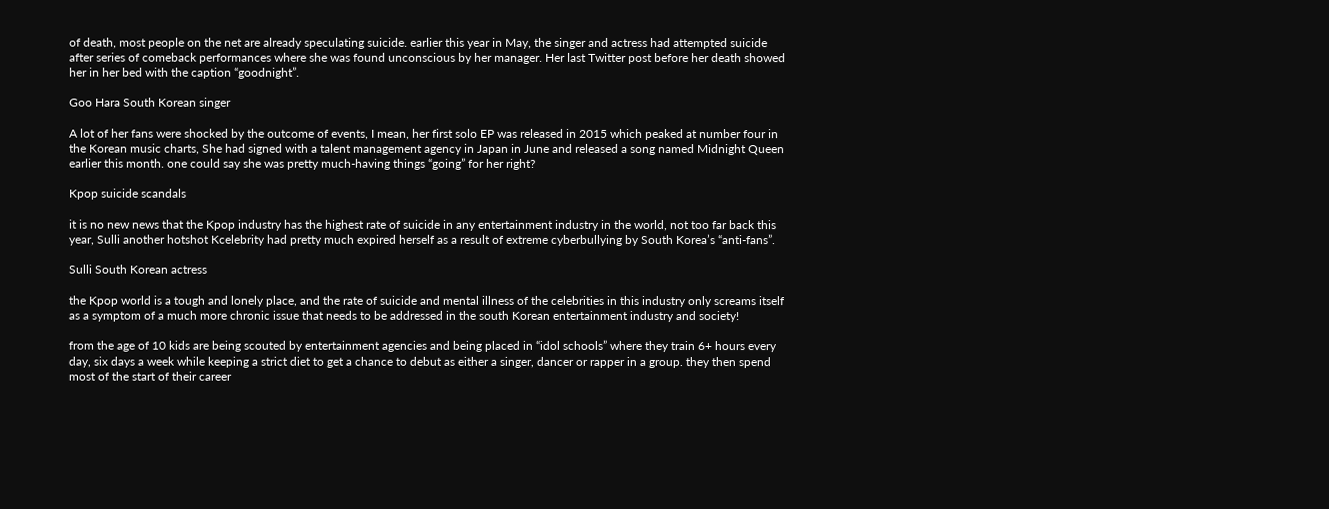of death, most people on the net are already speculating suicide. earlier this year in May, the singer and actress had attempted suicide after series of comeback performances where she was found unconscious by her manager. Her last Twitter post before her death showed her in her bed with the caption “goodnight”.

Goo Hara South Korean singer

A lot of her fans were shocked by the outcome of events, I mean, her first solo EP was released in 2015 which peaked at number four in the Korean music charts, She had signed with a talent management agency in Japan in June and released a song named Midnight Queen earlier this month. one could say she was pretty much-having things “going” for her right?

Kpop suicide scandals

it is no new news that the Kpop industry has the highest rate of suicide in any entertainment industry in the world, not too far back this year, Sulli another hotshot Kcelebrity had pretty much expired herself as a result of extreme cyberbullying by South Korea’s “anti-fans”.

Sulli South Korean actress

the Kpop world is a tough and lonely place, and the rate of suicide and mental illness of the celebrities in this industry only screams itself as a symptom of a much more chronic issue that needs to be addressed in the south Korean entertainment industry and society!

from the age of 10 kids are being scouted by entertainment agencies and being placed in “idol schools” where they train 6+ hours every day, six days a week while keeping a strict diet to get a chance to debut as either a singer, dancer or rapper in a group. they then spend most of the start of their career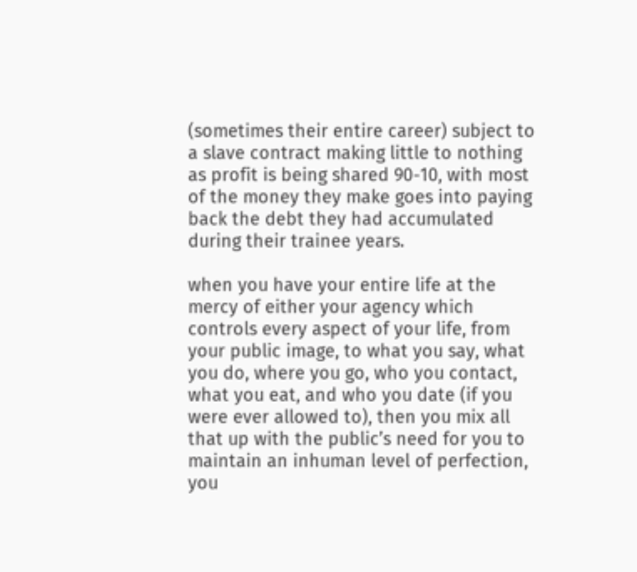(sometimes their entire career) subject to a slave contract making little to nothing as profit is being shared 90-10, with most of the money they make goes into paying back the debt they had accumulated during their trainee years.

when you have your entire life at the mercy of either your agency which controls every aspect of your life, from your public image, to what you say, what you do, where you go, who you contact, what you eat, and who you date (if you were ever allowed to), then you mix all that up with the public’s need for you to maintain an inhuman level of perfection, you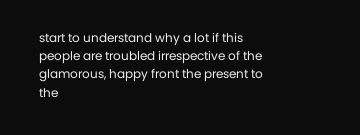start to understand why a lot if this people are troubled irrespective of the glamorous, happy front the present to the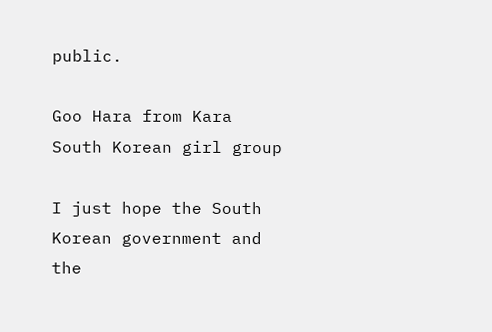public.

Goo Hara from Kara South Korean girl group

I just hope the South Korean government and the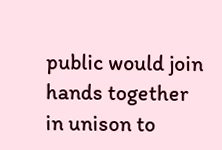public would join hands together in unison to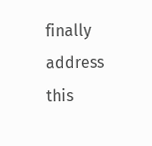finally address this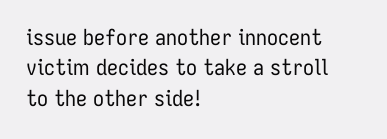issue before another innocent victim decides to take a stroll to the other side!